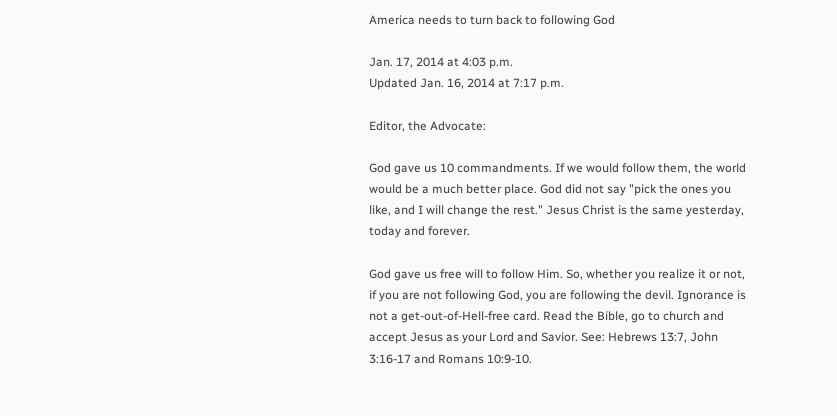America needs to turn back to following God

Jan. 17, 2014 at 4:03 p.m.
Updated Jan. 16, 2014 at 7:17 p.m.

Editor, the Advocate:

God gave us 10 commandments. If we would follow them, the world would be a much better place. God did not say "pick the ones you like, and I will change the rest." Jesus Christ is the same yesterday, today and forever.

God gave us free will to follow Him. So, whether you realize it or not, if you are not following God, you are following the devil. Ignorance is not a get-out-of-Hell-free card. Read the Bible, go to church and accept Jesus as your Lord and Savior. See: Hebrews 13:7, John 3:16-17 and Romans 10:9-10.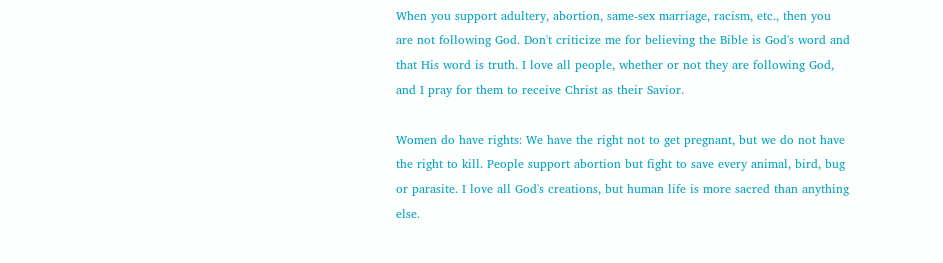When you support adultery, abortion, same-sex marriage, racism, etc., then you are not following God. Don't criticize me for believing the Bible is God's word and that His word is truth. I love all people, whether or not they are following God, and I pray for them to receive Christ as their Savior.

Women do have rights: We have the right not to get pregnant, but we do not have the right to kill. People support abortion but fight to save every animal, bird, bug or parasite. I love all God's creations, but human life is more sacred than anything else.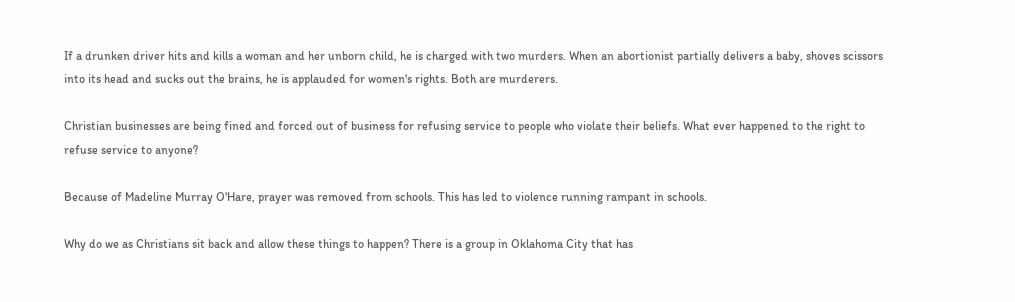If a drunken driver hits and kills a woman and her unborn child, he is charged with two murders. When an abortionist partially delivers a baby, shoves scissors into its head and sucks out the brains, he is applauded for women's rights. Both are murderers.

Christian businesses are being fined and forced out of business for refusing service to people who violate their beliefs. What ever happened to the right to refuse service to anyone?

Because of Madeline Murray O'Hare, prayer was removed from schools. This has led to violence running rampant in schools.

Why do we as Christians sit back and allow these things to happen? There is a group in Oklahoma City that has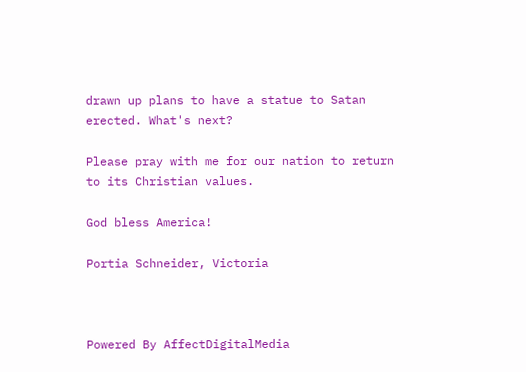drawn up plans to have a statue to Satan erected. What's next?

Please pray with me for our nation to return to its Christian values.

God bless America!

Portia Schneider, Victoria



Powered By AffectDigitalMedia